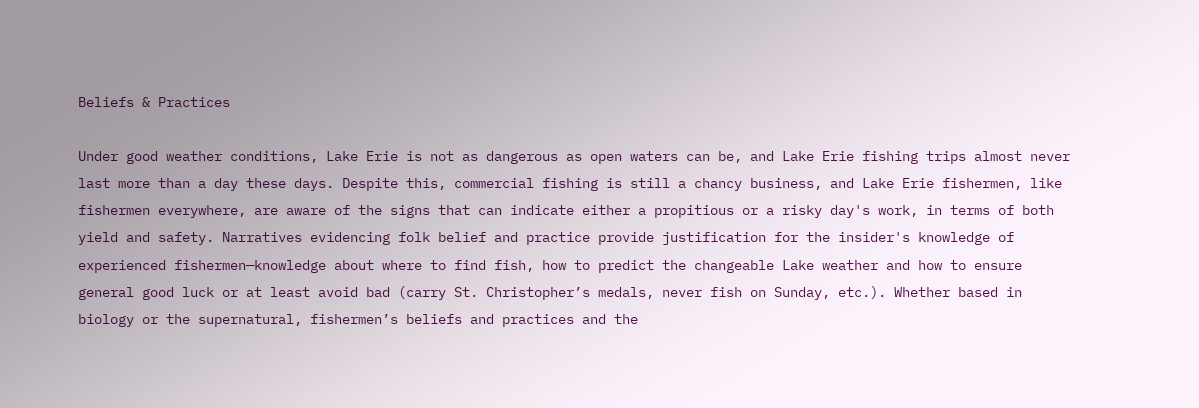Beliefs & Practices

Under good weather conditions, Lake Erie is not as dangerous as open waters can be, and Lake Erie fishing trips almost never last more than a day these days. Despite this, commercial fishing is still a chancy business, and Lake Erie fishermen, like fishermen everywhere, are aware of the signs that can indicate either a propitious or a risky day's work, in terms of both yield and safety. Narratives evidencing folk belief and practice provide justification for the insider's knowledge of experienced fishermen—knowledge about where to find fish, how to predict the changeable Lake weather and how to ensure general good luck or at least avoid bad (carry St. Christopher’s medals, never fish on Sunday, etc.). Whether based in biology or the supernatural, fishermen’s beliefs and practices and the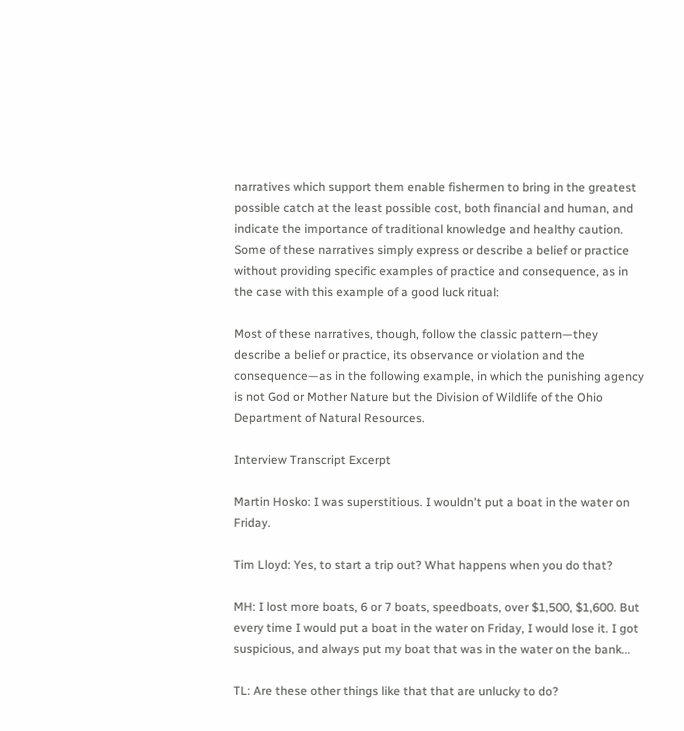narratives which support them enable fishermen to bring in the greatest possible catch at the least possible cost, both financial and human, and indicate the importance of traditional knowledge and healthy caution. Some of these narratives simply express or describe a belief or practice without providing specific examples of practice and consequence, as in the case with this example of a good luck ritual:

Most of these narratives, though, follow the classic pattern—they describe a belief or practice, its observance or violation and the consequence—as in the following example, in which the punishing agency is not God or Mother Nature but the Division of Wildlife of the Ohio Department of Natural Resources.

Interview Transcript Excerpt

Martin Hosko: I was superstitious. I wouldn't put a boat in the water on Friday.

Tim Lloyd: Yes, to start a trip out? What happens when you do that?

MH: I lost more boats, 6 or 7 boats, speedboats, over $1,500, $1,600. But every time I would put a boat in the water on Friday, I would lose it. I got suspicious, and always put my boat that was in the water on the bank...

TL: Are these other things like that that are unlucky to do?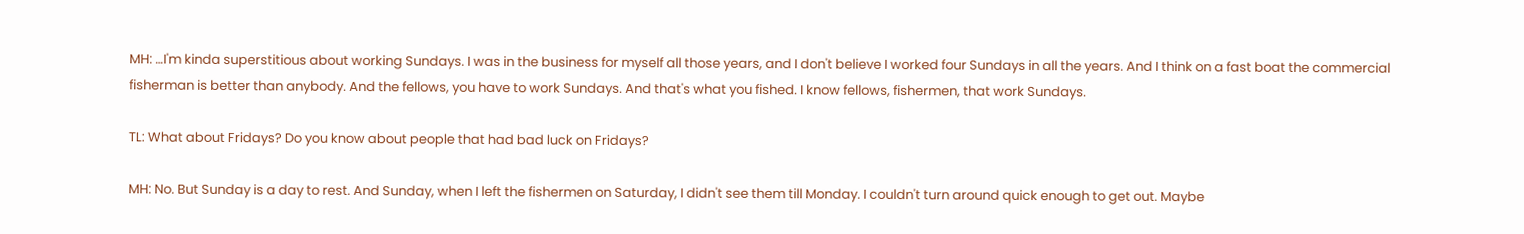MH: …I'm kinda superstitious about working Sundays. I was in the business for myself all those years, and I don't believe I worked four Sundays in all the years. And I think on a fast boat the commercial fisherman is better than anybody. And the fellows, you have to work Sundays. And that's what you fished. I know fellows, fishermen, that work Sundays.

TL: What about Fridays? Do you know about people that had bad luck on Fridays?

MH: No. But Sunday is a day to rest. And Sunday, when I left the fishermen on Saturday, I didn't see them till Monday. I couldn't turn around quick enough to get out. Maybe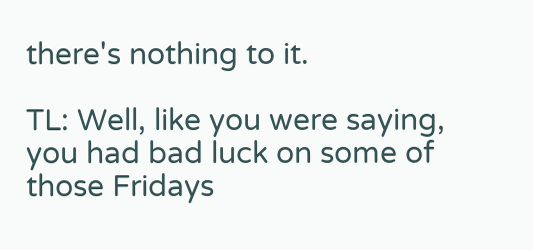there's nothing to it.

TL: Well, like you were saying, you had bad luck on some of those Fridays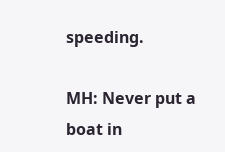speeding.

MH: Never put a boat in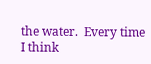the water.  Every time I think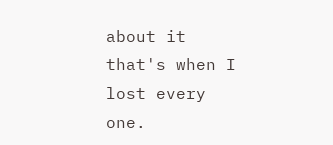about it that's when I lost every one.